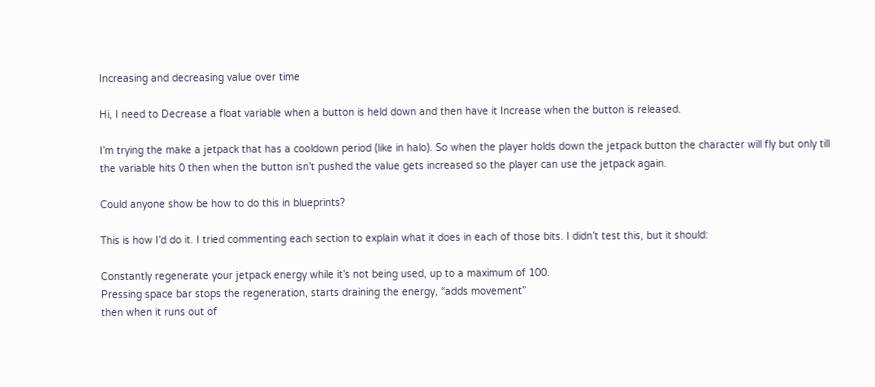Increasing and decreasing value over time

Hi, I need to Decrease a float variable when a button is held down and then have it Increase when the button is released.

I’m trying the make a jetpack that has a cooldown period (like in halo). So when the player holds down the jetpack button the character will fly but only till the variable hits 0 then when the button isn’t pushed the value gets increased so the player can use the jetpack again.

Could anyone show be how to do this in blueprints?

This is how I’d do it. I tried commenting each section to explain what it does in each of those bits. I didn’t test this, but it should:

Constantly regenerate your jetpack energy while it’s not being used, up to a maximum of 100.
Pressing space bar stops the regeneration, starts draining the energy, “adds movement”
then when it runs out of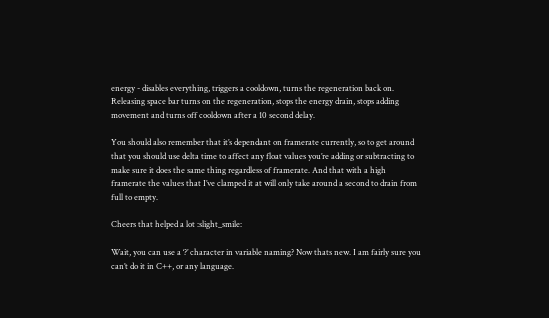energy - disables everything, triggers a cooldown, turns the regeneration back on.
Releasing space bar turns on the regeneration, stops the energy drain, stops adding movement and turns off cooldown after a 10 second delay.

You should also remember that it’s dependant on framerate currently, so to get around that you should use delta time to affect any float values you’re adding or subtracting to make sure it does the same thing regardless of framerate. And that with a high framerate the values that I’ve clamped it at will only take around a second to drain from full to empty.

Cheers that helped a lot :slight_smile:

Wait, you can use a ‘?’ character in variable naming? Now thats new. I am fairly sure you can’t do it in C++, or any language.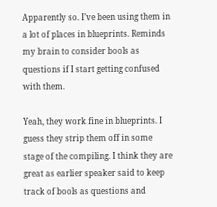Apparently so. I’ve been using them in a lot of places in blueprints. Reminds my brain to consider bools as questions if I start getting confused with them.

Yeah, they work fine in blueprints. I guess they strip them off in some stage of the compiling. I think they are great as earlier speaker said to keep track of bools as questions and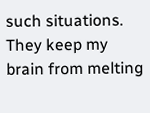such situations. They keep my brain from melting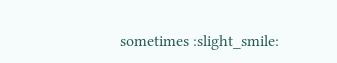sometimes :slight_smile: